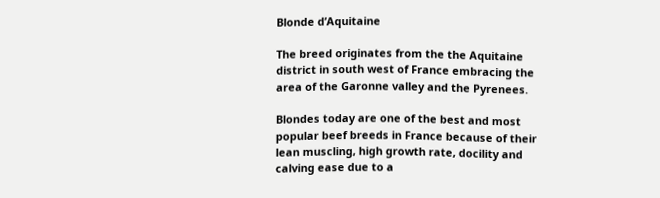Blonde d’Aquitaine

The breed originates from the the Aquitaine district in south west of France embracing the area of the Garonne valley and the Pyrenees.

Blondes today are one of the best and most popular beef breeds in France because of their lean muscling, high growth rate, docility and calving ease due to a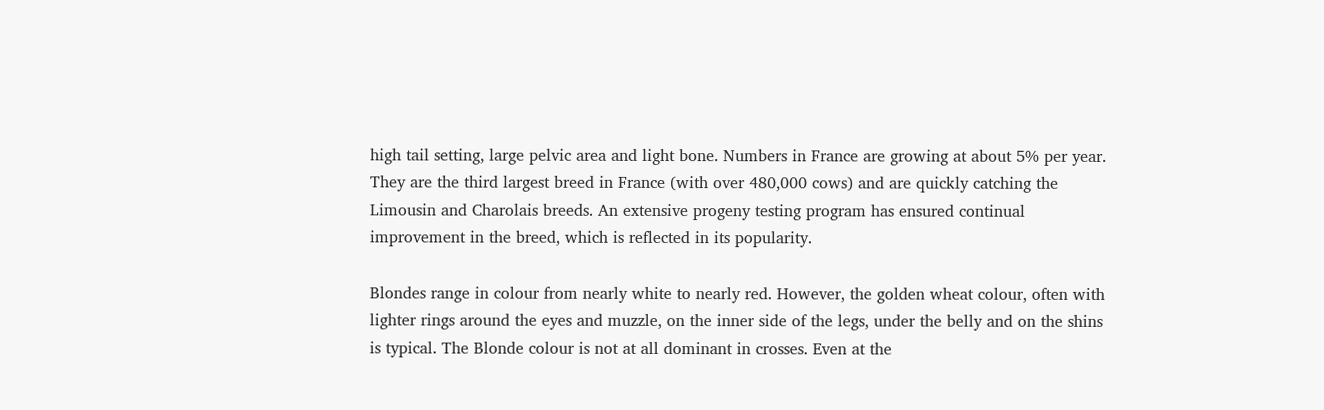high tail setting, large pelvic area and light bone. Numbers in France are growing at about 5% per year. They are the third largest breed in France (with over 480,000 cows) and are quickly catching the Limousin and Charolais breeds. An extensive progeny testing program has ensured continual improvement in the breed, which is reflected in its popularity.

Blondes range in colour from nearly white to nearly red. However, the golden wheat colour, often with lighter rings around the eyes and muzzle, on the inner side of the legs, under the belly and on the shins is typical. The Blonde colour is not at all dominant in crosses. Even at the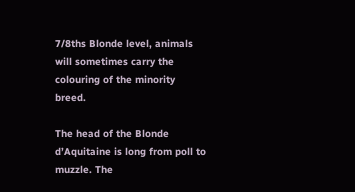7/8ths Blonde level, animals will sometimes carry the colouring of the minority breed.

The head of the Blonde d’Aquitaine is long from poll to muzzle. The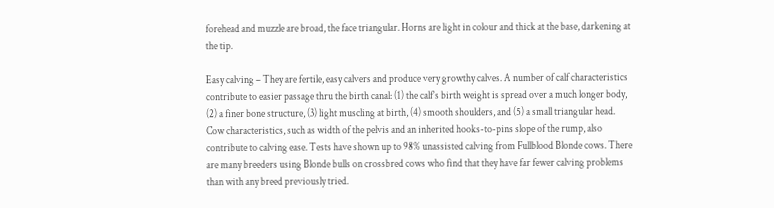forehead and muzzle are broad, the face triangular. Horns are light in colour and thick at the base, darkening at the tip.

Easy calving – They are fertile, easy calvers and produce very growthy calves. A number of calf characteristics contribute to easier passage thru the birth canal: (1) the calf’s birth weight is spread over a much longer body, (2) a finer bone structure, (3) light muscling at birth, (4) smooth shoulders, and (5) a small triangular head. Cow characteristics, such as width of the pelvis and an inherited hooks-to-pins slope of the rump, also contribute to calving ease. Tests have shown up to 98% unassisted calving from Fullblood Blonde cows. There are many breeders using Blonde bulls on crossbred cows who find that they have far fewer calving problems than with any breed previously tried.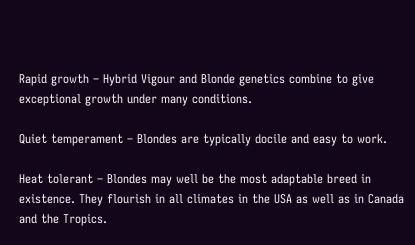Rapid growth – Hybrid Vigour and Blonde genetics combine to give exceptional growth under many conditions.

Quiet temperament – Blondes are typically docile and easy to work.

Heat tolerant – Blondes may well be the most adaptable breed in existence. They flourish in all climates in the USA as well as in Canada and the Tropics.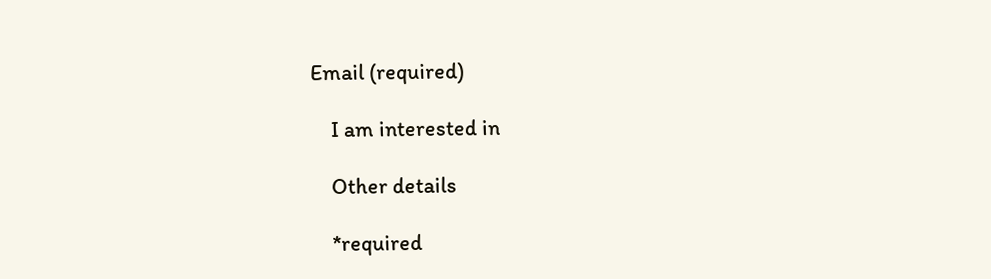Email (required)

    I am interested in

    Other details

    *required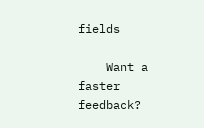fields

    Want a faster feedback?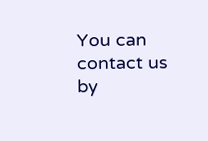You can contact us by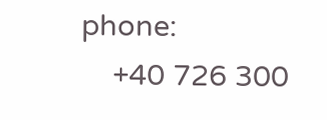phone:
    +40 726 300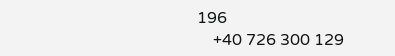196
    +40 726 300 129